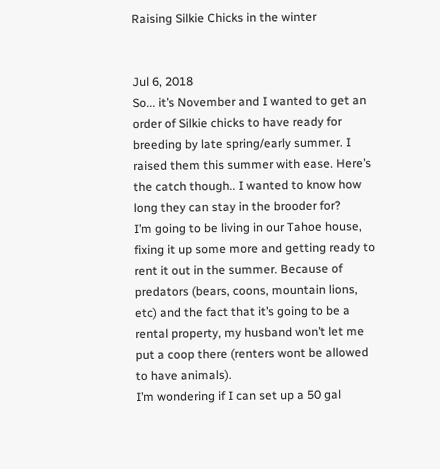Raising Silkie Chicks in the winter


Jul 6, 2018
So... it’s November and I wanted to get an order of Silkie chicks to have ready for breeding by late spring/early summer. I raised them this summer with ease. Here’s the catch though.. I wanted to know how long they can stay in the brooder for?
I’m going to be living in our Tahoe house, fixing it up some more and getting ready to rent it out in the summer. Because of predators (bears, coons, mountain lions, etc) and the fact that it’s going to be a rental property, my husband won’t let me put a coop there (renters wont be allowed to have animals).
I’m wondering if I can set up a 50 gal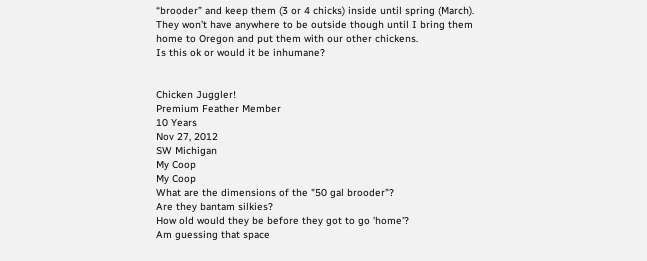“brooder” and keep them (3 or 4 chicks) inside until spring (March). They won’t have anywhere to be outside though until I bring them home to Oregon and put them with our other chickens.
Is this ok or would it be inhumane?


Chicken Juggler!
Premium Feather Member
10 Years
Nov 27, 2012
SW Michigan
My Coop
My Coop
What are the dimensions of the "50 gal brooder"?
Are they bantam silkies?
How old would they be before they got to go 'home'?
Am guessing that space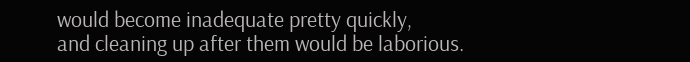would become inadequate pretty quickly,
and cleaning up after them would be laborious.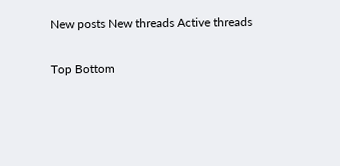New posts New threads Active threads

Top Bottom